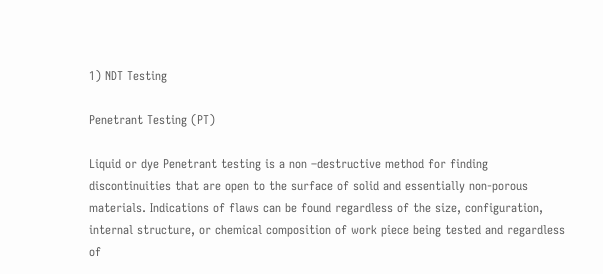1) NDT Testing

Penetrant Testing (PT)

Liquid or dye Penetrant testing is a non –destructive method for finding discontinuities that are open to the surface of solid and essentially non-porous materials. Indications of flaws can be found regardless of the size, configuration, internal structure, or chemical composition of work piece being tested and regardless of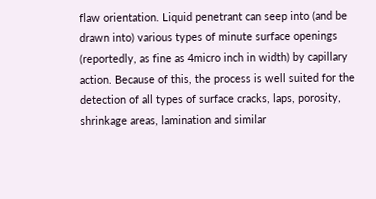flaw orientation. Liquid penetrant can seep into (and be drawn into) various types of minute surface openings (reportedly, as fine as 4micro inch in width) by capillary action. Because of this, the process is well suited for the detection of all types of surface cracks, laps, porosity, shrinkage areas, lamination and similar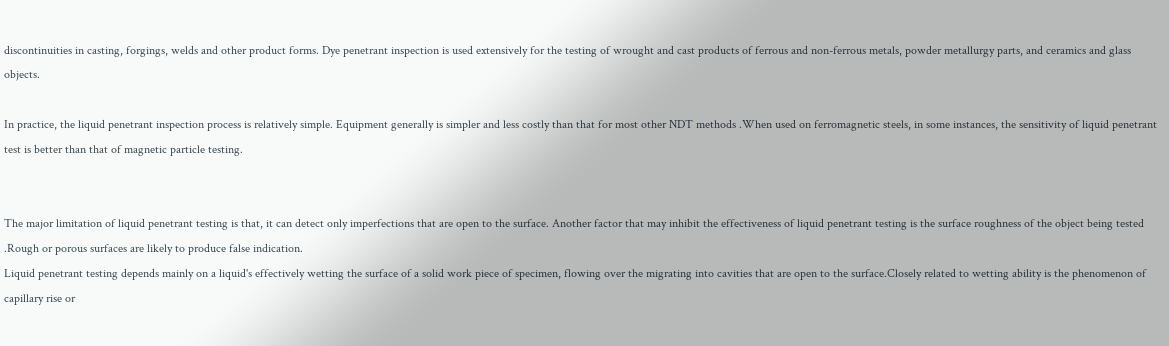discontinuities in casting, forgings, welds and other product forms. Dye penetrant inspection is used extensively for the testing of wrought and cast products of ferrous and non-ferrous metals, powder metallurgy parts, and ceramics and glass objects.

In practice, the liquid penetrant inspection process is relatively simple. Equipment generally is simpler and less costly than that for most other NDT methods .When used on ferromagnetic steels, in some instances, the sensitivity of liquid penetrant test is better than that of magnetic particle testing.


The major limitation of liquid penetrant testing is that, it can detect only imperfections that are open to the surface. Another factor that may inhibit the effectiveness of liquid penetrant testing is the surface roughness of the object being tested .Rough or porous surfaces are likely to produce false indication.
Liquid penetrant testing depends mainly on a liquid's effectively wetting the surface of a solid work piece of specimen, flowing over the migrating into cavities that are open to the surface.Closely related to wetting ability is the phenomenon of capillary rise or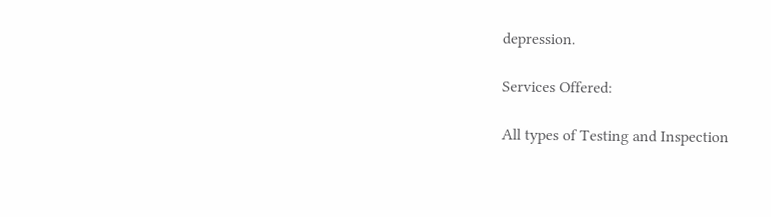depression.

Services Offered:

All types of Testing and Inspection